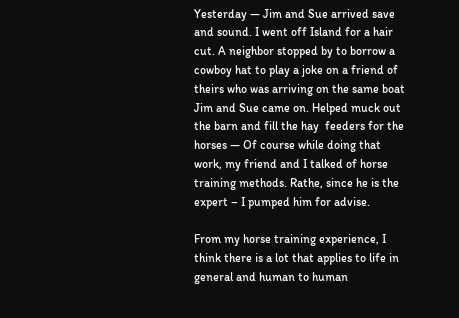Yesterday — Jim and Sue arrived save and sound. I went off Island for a hair cut. A neighbor stopped by to borrow a cowboy hat to play a joke on a friend of theirs who was arriving on the same boat Jim and Sue came on. Helped muck out the barn and fill the hay  feeders for the horses — Of course while doing that work, my friend and I talked of horse training methods. Rathe, since he is the expert – I pumped him for advise.

From my horse training experience, I think there is a lot that applies to life in general and human to human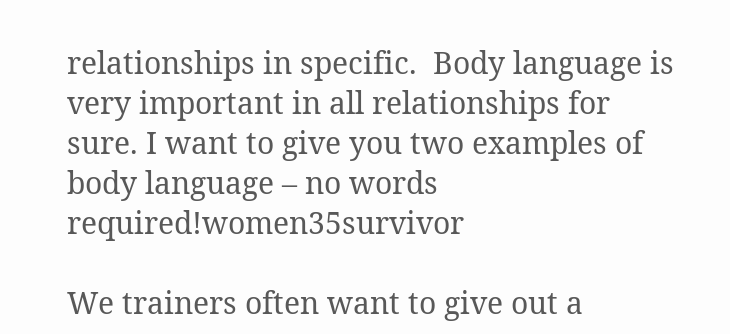relationships in specific.  Body language is very important in all relationships for sure. I want to give you two examples of body language – no words required!women35survivor

We trainers often want to give out a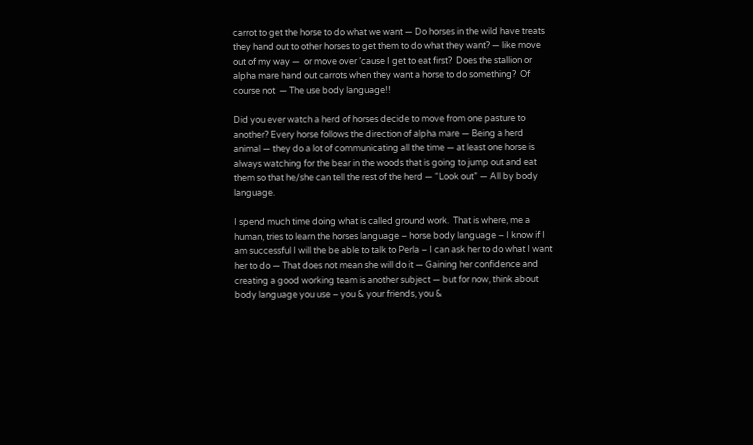carrot to get the horse to do what we want — Do horses in the wild have treats they hand out to other horses to get them to do what they want? — like move out of my way —  or move over ’cause I get to eat first?  Does the stallion or alpha mare hand out carrots when they want a horse to do something?  Of course not  — The use body language!!

Did you ever watch a herd of horses decide to move from one pasture to another? Every horse follows the direction of alpha mare — Being a herd animal — they do a lot of communicating all the time — at least one horse is always watching for the bear in the woods that is going to jump out and eat them so that he/she can tell the rest of the herd — “Look out” — All by body language.

I spend much time doing what is called ground work.  That is where, me a human, tries to learn the horses language – horse body language – I know if I am successful I will the be able to talk to Perla – I can ask her to do what I want her to do — That does not mean she will do it — Gaining her confidence and creating a good working team is another subject — but for now, think about body language you use – you & your friends, you &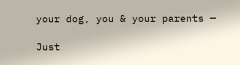your dog, you & your parents —

Just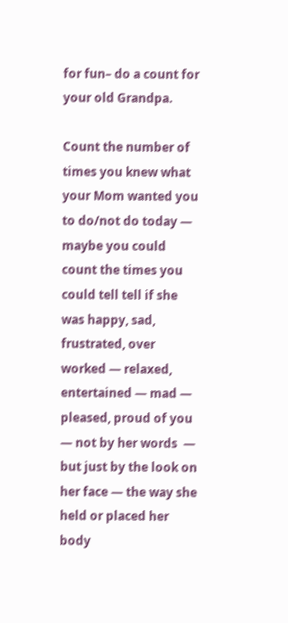for fun– do a count for your old Grandpa.

Count the number of times you knew what your Mom wanted you to do/not do today — maybe you could count the times you could tell tell if she was happy, sad, frustrated, over worked — relaxed, entertained — mad — pleased, proud of you — not by her words  — but just by the look on her face — the way she held or placed her body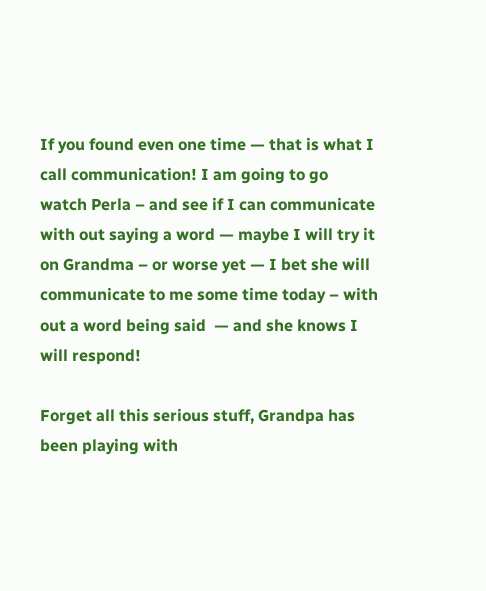If you found even one time — that is what I call communication! I am going to go watch Perla – and see if I can communicate with out saying a word — maybe I will try it on Grandma – or worse yet — I bet she will communicate to me some time today – with out a word being said  — and she knows I will respond!

Forget all this serious stuff, Grandpa has been playing with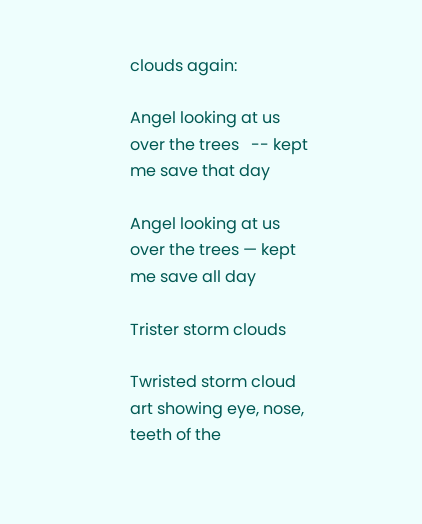clouds again:

Angel looking at us over the trees   -- kept me save that day

Angel looking at us over the trees — kept me save all day

Trister storm clouds

Twristed storm cloud art showing eye, nose, teeth of the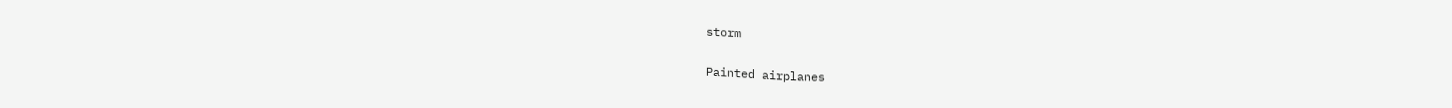storm

Painted airplanes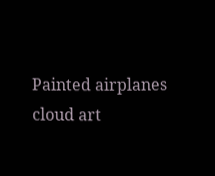Painted airplanes cloud art